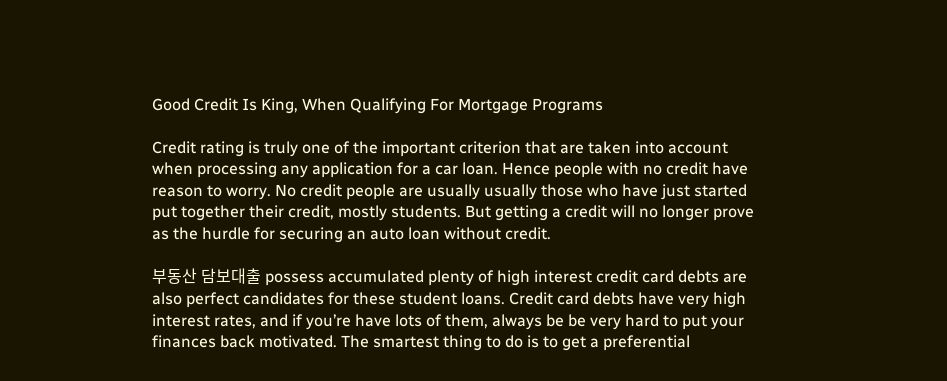Good Credit Is King, When Qualifying For Mortgage Programs

Credit rating is truly one of the important criterion that are taken into account when processing any application for a car loan. Hence people with no credit have reason to worry. No credit people are usually usually those who have just started put together their credit, mostly students. But getting a credit will no longer prove as the hurdle for securing an auto loan without credit.

부동산 담보대출 possess accumulated plenty of high interest credit card debts are also perfect candidates for these student loans. Credit card debts have very high interest rates, and if you’re have lots of them, always be be very hard to put your finances back motivated. The smartest thing to do is to get a preferential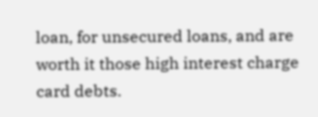loan, for unsecured loans, and are worth it those high interest charge card debts.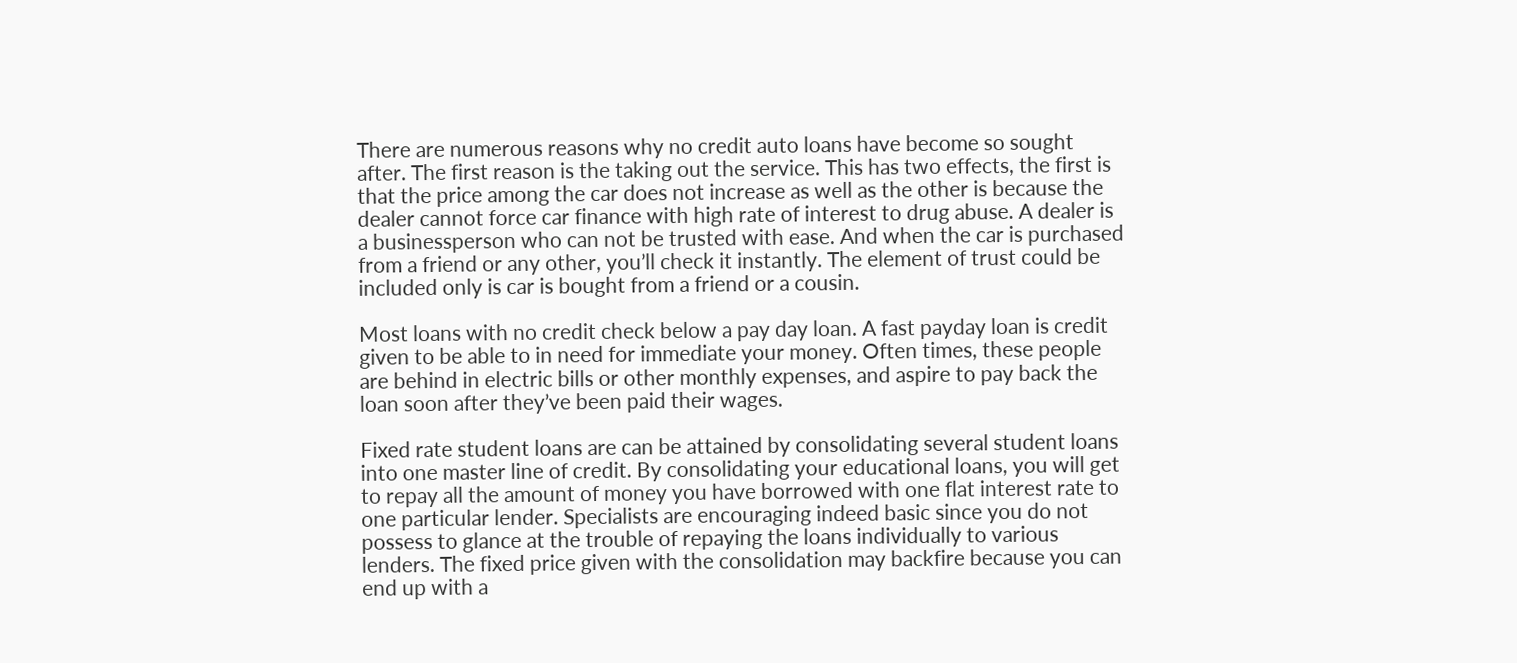There are numerous reasons why no credit auto loans have become so sought after. The first reason is the taking out the service. This has two effects, the first is that the price among the car does not increase as well as the other is because the dealer cannot force car finance with high rate of interest to drug abuse. A dealer is a businessperson who can not be trusted with ease. And when the car is purchased from a friend or any other, you’ll check it instantly. The element of trust could be included only is car is bought from a friend or a cousin.

Most loans with no credit check below a pay day loan. A fast payday loan is credit given to be able to in need for immediate your money. Often times, these people are behind in electric bills or other monthly expenses, and aspire to pay back the loan soon after they’ve been paid their wages.

Fixed rate student loans are can be attained by consolidating several student loans into one master line of credit. By consolidating your educational loans, you will get to repay all the amount of money you have borrowed with one flat interest rate to one particular lender. Specialists are encouraging indeed basic since you do not possess to glance at the trouble of repaying the loans individually to various lenders. The fixed price given with the consolidation may backfire because you can end up with a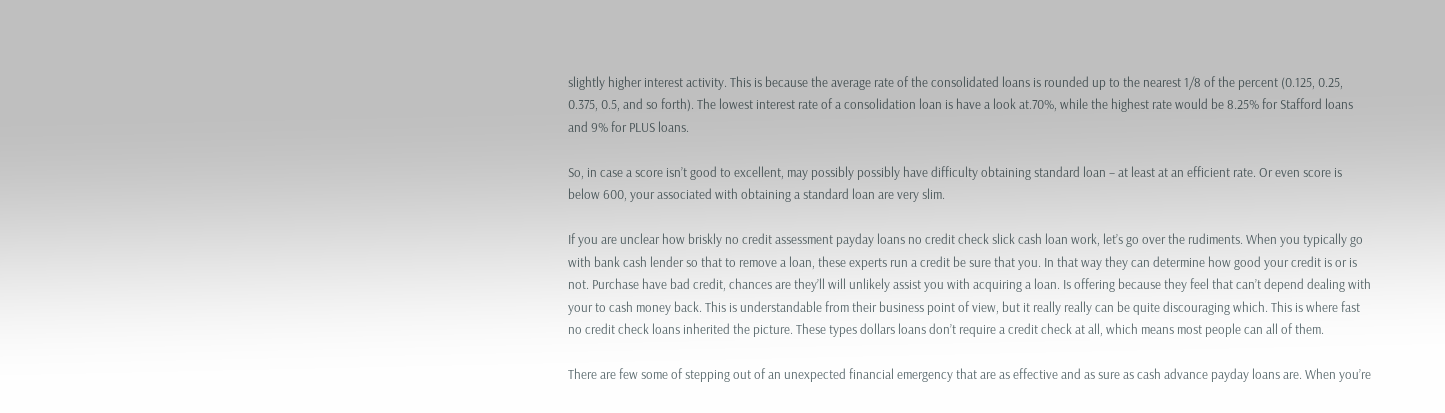slightly higher interest activity. This is because the average rate of the consolidated loans is rounded up to the nearest 1/8 of the percent (0.125, 0.25, 0.375, 0.5, and so forth). The lowest interest rate of a consolidation loan is have a look at.70%, while the highest rate would be 8.25% for Stafford loans and 9% for PLUS loans.

So, in case a score isn’t good to excellent, may possibly possibly have difficulty obtaining standard loan – at least at an efficient rate. Or even score is below 600, your associated with obtaining a standard loan are very slim.

If you are unclear how briskly no credit assessment payday loans no credit check slick cash loan work, let’s go over the rudiments. When you typically go with bank cash lender so that to remove a loan, these experts run a credit be sure that you. In that way they can determine how good your credit is or is not. Purchase have bad credit, chances are they’ll will unlikely assist you with acquiring a loan. Is offering because they feel that can’t depend dealing with your to cash money back. This is understandable from their business point of view, but it really really can be quite discouraging which. This is where fast no credit check loans inherited the picture. These types dollars loans don’t require a credit check at all, which means most people can all of them.

There are few some of stepping out of an unexpected financial emergency that are as effective and as sure as cash advance payday loans are. When you’re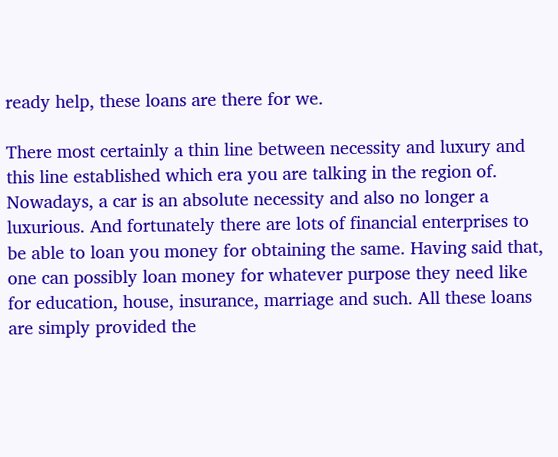ready help, these loans are there for we.

There most certainly a thin line between necessity and luxury and this line established which era you are talking in the region of. Nowadays, a car is an absolute necessity and also no longer a luxurious. And fortunately there are lots of financial enterprises to be able to loan you money for obtaining the same. Having said that, one can possibly loan money for whatever purpose they need like for education, house, insurance, marriage and such. All these loans are simply provided the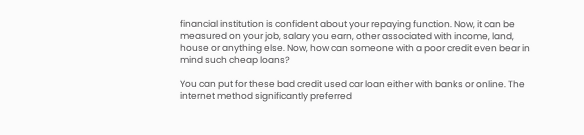financial institution is confident about your repaying function. Now, it can be measured on your job, salary you earn, other associated with income, land, house or anything else. Now, how can someone with a poor credit even bear in mind such cheap loans?

You can put for these bad credit used car loan either with banks or online. The internet method significantly preferred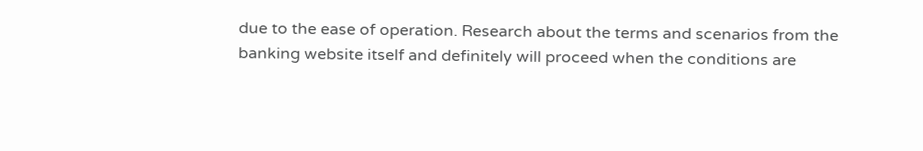due to the ease of operation. Research about the terms and scenarios from the banking website itself and definitely will proceed when the conditions are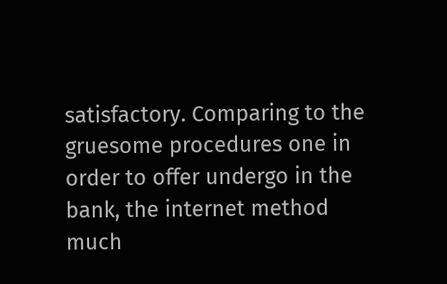satisfactory. Comparing to the gruesome procedures one in order to offer undergo in the bank, the internet method much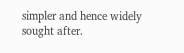simpler and hence widely sought after.